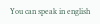You can speak in english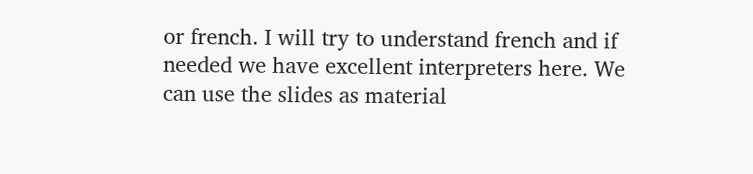or french. I will try to understand french and if needed we have excellent interpreters here. We can use the slides as material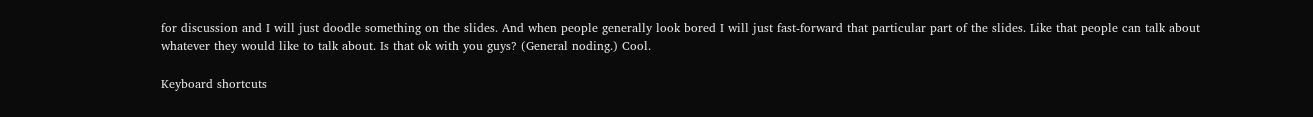for discussion and I will just doodle something on the slides. And when people generally look bored I will just fast-forward that particular part of the slides. Like that people can talk about whatever they would like to talk about. Is that ok with you guys? (General noding.) Cool.

Keyboard shortcuts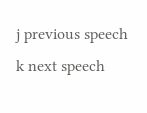j previous speech k next speech